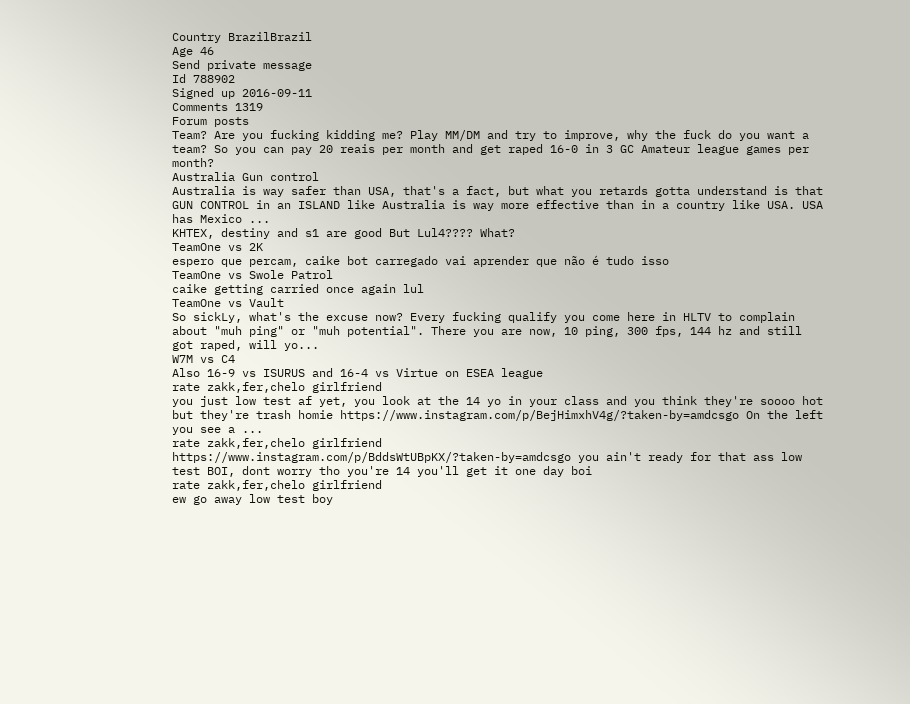Country BrazilBrazil
Age 46
Send private message
Id 788902
Signed up 2016-09-11
Comments 1319
Forum posts
Team? Are you fucking kidding me? Play MM/DM and try to improve, why the fuck do you want a team? So you can pay 20 reais per month and get raped 16-0 in 3 GC Amateur league games per month?
Australia Gun control
Australia is way safer than USA, that's a fact, but what you retards gotta understand is that GUN CONTROL in an ISLAND like Australia is way more effective than in a country like USA. USA has Mexico ...
KHTEX, destiny and s1 are good But Lul4???? What?
TeamOne vs 2K
espero que percam, caike bot carregado vai aprender que não é tudo isso
TeamOne vs Swole Patrol
caike getting carried once again lul
TeamOne vs Vault
So sickLy, what's the excuse now? Every fucking qualify you come here in HLTV to complain about "muh ping" or "muh potential". There you are now, 10 ping, 300 fps, 144 hz and still got raped, will yo...
W7M vs C4
Also 16-9 vs ISURUS and 16-4 vs Virtue on ESEA league
rate zakk,fer,chelo girlfriend
you just low test af yet, you look at the 14 yo in your class and you think they're soooo hot but they're trash homie https://www.instagram.com/p/BejHimxhV4g/?taken-by=amdcsgo On the left you see a ...
rate zakk,fer,chelo girlfriend
https://www.instagram.com/p/BddsWtUBpKX/?taken-by=amdcsgo you ain't ready for that ass low test BOI, dont worry tho you're 14 you'll get it one day boi
rate zakk,fer,chelo girlfriend
ew go away low test boy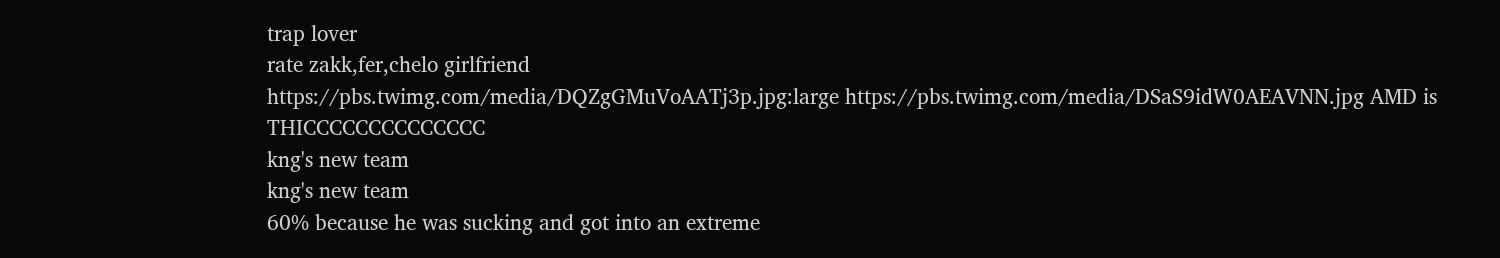trap lover
rate zakk,fer,chelo girlfriend
https://pbs.twimg.com/media/DQZgGMuVoAATj3p.jpg:large https://pbs.twimg.com/media/DSaS9idW0AEAVNN.jpg AMD is THICCCCCCCCCCCCCC
kng's new team
kng's new team
60% because he was sucking and got into an extreme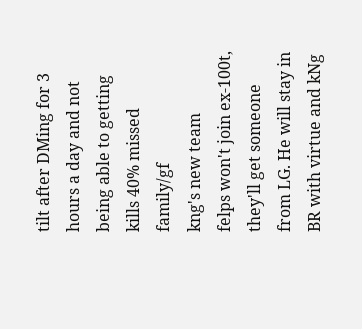tilt after DMing for 3 hours a day and not being able to getting kills 40% missed family/gf
kng's new team
felps won't join ex-100t, they'll get someone from LG. He will stay in BR with virtue and kNg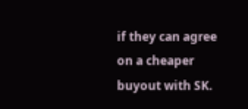if they can agree on a cheaper buyout with SK.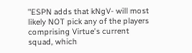"ESPN adds that kNgV- will most likely NOT pick any of the players comprising Virtue's current squad, which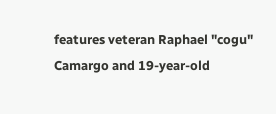features veteran Raphael "cogu" Camargo and 19-year-old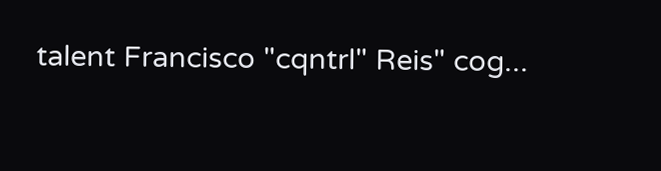talent Francisco "cqntrl" Reis" cog...